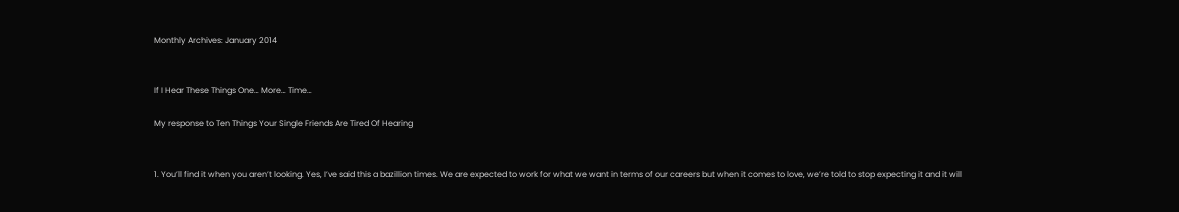Monthly Archives: January 2014


If I Hear These Things One… More… Time…

My response to Ten Things Your Single Friends Are Tired Of Hearing


1. You’ll find it when you aren’t looking. Yes, I’ve said this a bazillion times. We are expected to work for what we want in terms of our careers but when it comes to love, we’re told to stop expecting it and it will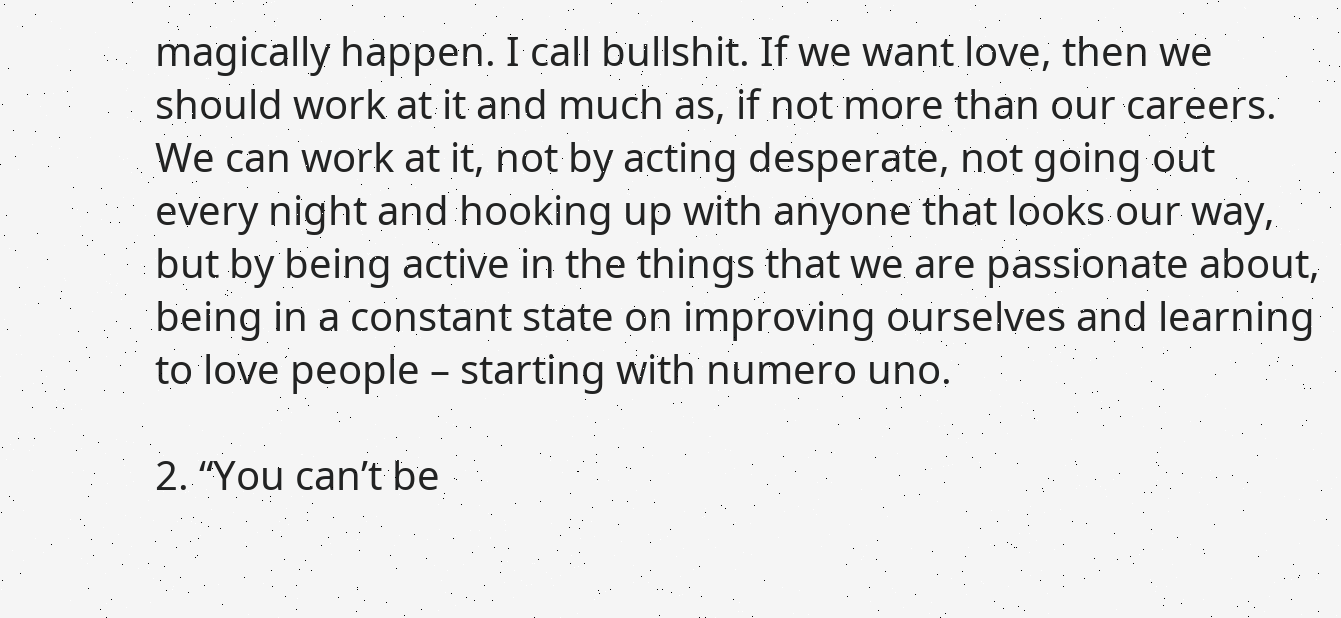magically happen. I call bullshit. If we want love, then we should work at it and much as, if not more than our careers. We can work at it, not by acting desperate, not going out every night and hooking up with anyone that looks our way, but by being active in the things that we are passionate about, being in a constant state on improving ourselves and learning to love people – starting with numero uno.

2. “You can’t be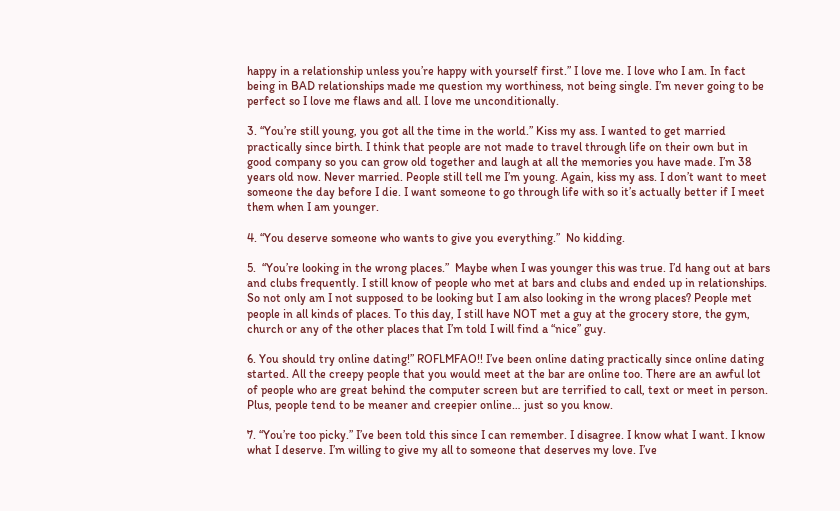happy in a relationship unless you’re happy with yourself first.” I love me. I love who I am. In fact being in BAD relationships made me question my worthiness, not being single. I’m never going to be perfect so I love me flaws and all. I love me unconditionally.

3. “You’re still young, you got all the time in the world.” Kiss my ass. I wanted to get married practically since birth. I think that people are not made to travel through life on their own but in good company so you can grow old together and laugh at all the memories you have made. I’m 38 years old now. Never married. People still tell me I’m young. Again, kiss my ass. I don’t want to meet someone the day before I die. I want someone to go through life with so it’s actually better if I meet them when I am younger.

4. “You deserve someone who wants to give you everything.”  No kidding.

5.  “You’re looking in the wrong places.”  Maybe when I was younger this was true. I’d hang out at bars and clubs frequently. I still know of people who met at bars and clubs and ended up in relationships. So not only am I not supposed to be looking but I am also looking in the wrong places? People met people in all kinds of places. To this day, I still have NOT met a guy at the grocery store, the gym, church or any of the other places that I’m told I will find a “nice” guy.

6. You should try online dating!” ROFLMFAO!! I’ve been online dating practically since online dating started. All the creepy people that you would meet at the bar are online too. There are an awful lot of people who are great behind the computer screen but are terrified to call, text or meet in person. Plus, people tend to be meaner and creepier online… just so you know.

7. “You’re too picky.” I’ve been told this since I can remember. I disagree. I know what I want. I know what I deserve. I’m willing to give my all to someone that deserves my love. I’ve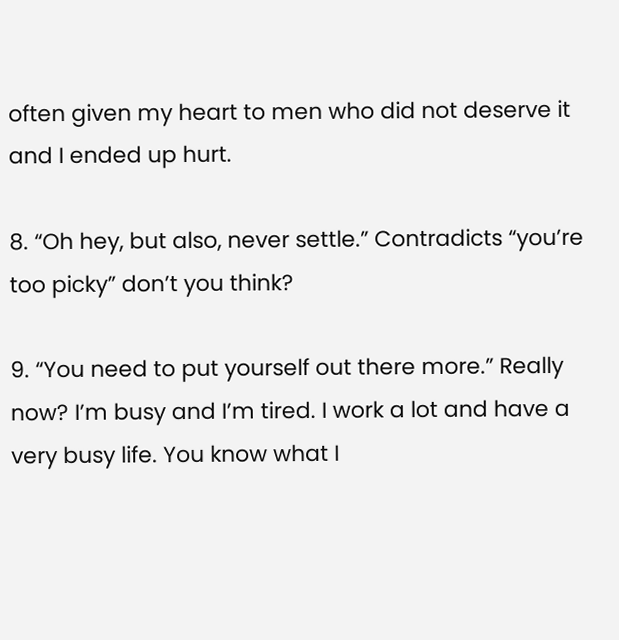often given my heart to men who did not deserve it and I ended up hurt.

8. “Oh hey, but also, never settle.” Contradicts “you’re too picky” don’t you think?

9. “You need to put yourself out there more.” Really now? I’m busy and I’m tired. I work a lot and have a very busy life. You know what I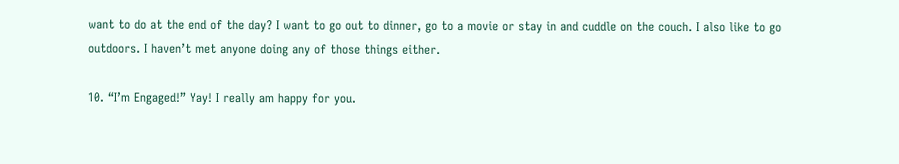want to do at the end of the day? I want to go out to dinner, go to a movie or stay in and cuddle on the couch. I also like to go outdoors. I haven’t met anyone doing any of those things either.

10. “I’m Engaged!” Yay! I really am happy for you.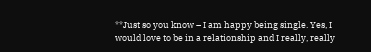**Just so you know – I am happy being single. Yes, I would love to be in a relationship and I really, really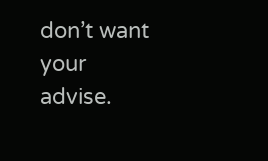don’t want your advise.